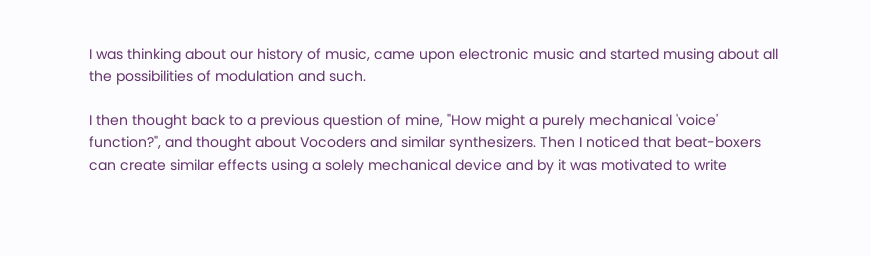I was thinking about our history of music, came upon electronic music and started musing about all the possibilities of modulation and such.

I then thought back to a previous question of mine, "How might a purely mechanical 'voice' function?", and thought about Vocoders and similar synthesizers. Then I noticed that beat-boxers can create similar effects using a solely mechanical device and by it was motivated to write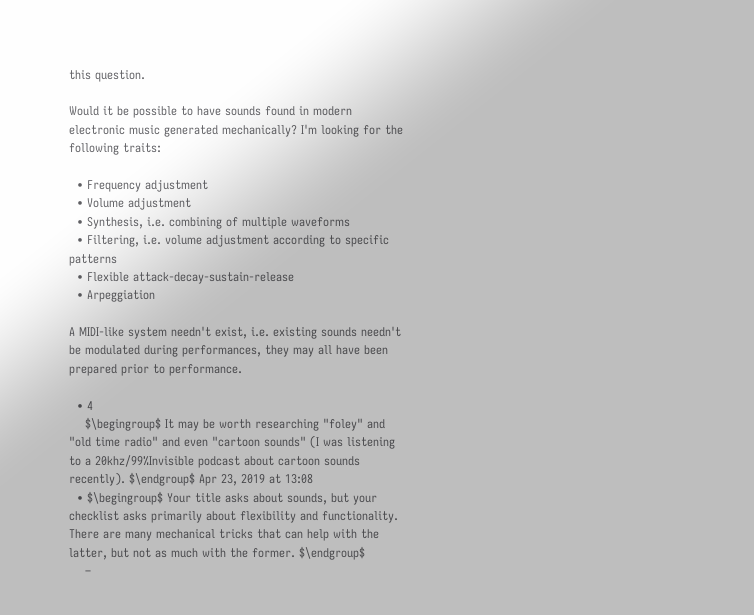this question.

Would it be possible to have sounds found in modern electronic music generated mechanically? I'm looking for the following traits:

  • Frequency adjustment
  • Volume adjustment
  • Synthesis, i.e. combining of multiple waveforms
  • Filtering, i.e. volume adjustment according to specific patterns
  • Flexible attack-decay-sustain-release
  • Arpeggiation

A MIDI-like system needn't exist, i.e. existing sounds needn't be modulated during performances, they may all have been prepared prior to performance.

  • 4
    $\begingroup$ It may be worth researching "foley" and "old time radio" and even "cartoon sounds" (I was listening to a 20khz/99%Invisible podcast about cartoon sounds recently). $\endgroup$ Apr 23, 2019 at 13:08
  • $\begingroup$ Your title asks about sounds, but your checklist asks primarily about flexibility and functionality. There are many mechanical tricks that can help with the latter, but not as much with the former. $\endgroup$
    –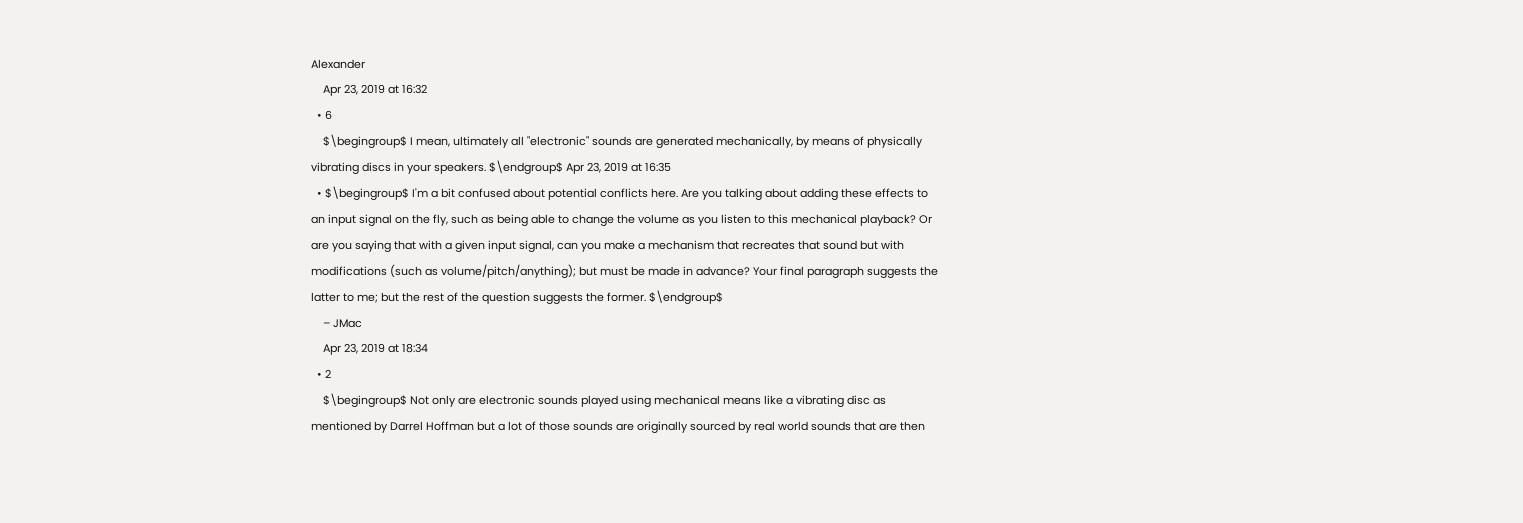Alexander
    Apr 23, 2019 at 16:32
  • 6
    $\begingroup$ I mean, ultimately all "electronic" sounds are generated mechanically, by means of physically vibrating discs in your speakers. $\endgroup$ Apr 23, 2019 at 16:35
  • $\begingroup$ I'm a bit confused about potential conflicts here. Are you talking about adding these effects to an input signal on the fly, such as being able to change the volume as you listen to this mechanical playback? Or are you saying that with a given input signal, can you make a mechanism that recreates that sound but with modifications (such as volume/pitch/anything); but must be made in advance? Your final paragraph suggests the latter to me; but the rest of the question suggests the former. $\endgroup$
    – JMac
    Apr 23, 2019 at 18:34
  • 2
    $\begingroup$ Not only are electronic sounds played using mechanical means like a vibrating disc as mentioned by Darrel Hoffman but a lot of those sounds are originally sourced by real world sounds that are then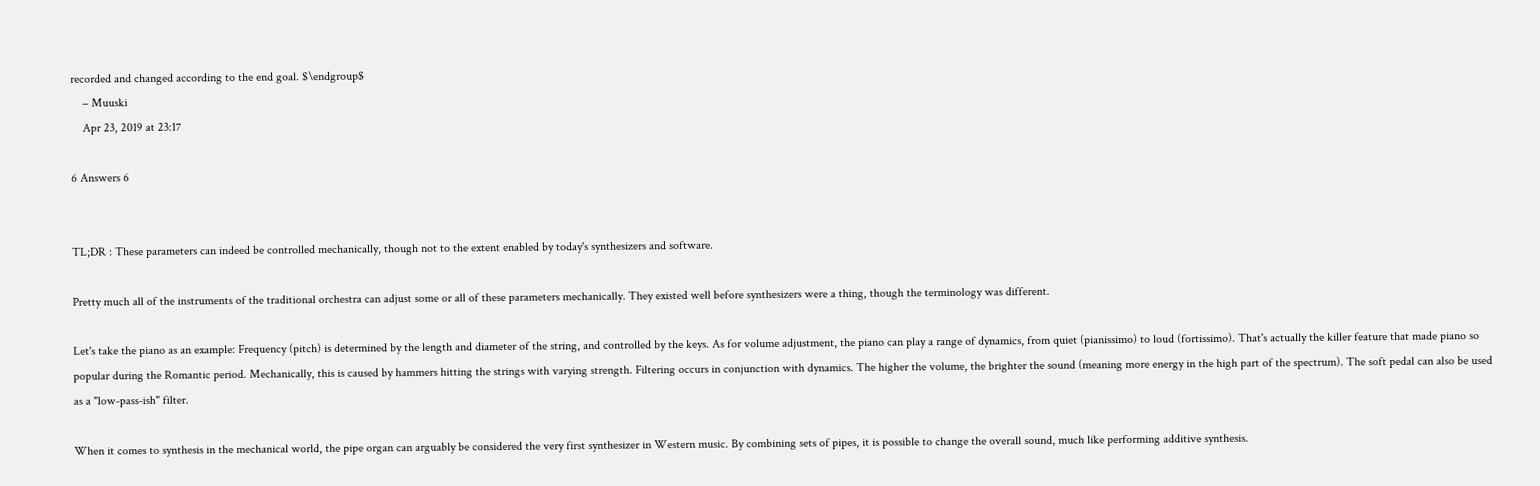recorded and changed according to the end goal. $\endgroup$
    – Muuski
    Apr 23, 2019 at 23:17

6 Answers 6


TL;DR : These parameters can indeed be controlled mechanically, though not to the extent enabled by today's synthesizers and software.

Pretty much all of the instruments of the traditional orchestra can adjust some or all of these parameters mechanically. They existed well before synthesizers were a thing, though the terminology was different.

Let's take the piano as an example: Frequency (pitch) is determined by the length and diameter of the string, and controlled by the keys. As for volume adjustment, the piano can play a range of dynamics, from quiet (pianissimo) to loud (fortissimo). That's actually the killer feature that made piano so popular during the Romantic period. Mechanically, this is caused by hammers hitting the strings with varying strength. Filtering occurs in conjunction with dynamics. The higher the volume, the brighter the sound (meaning more energy in the high part of the spectrum). The soft pedal can also be used as a "low-pass-ish" filter.

When it comes to synthesis in the mechanical world, the pipe organ can arguably be considered the very first synthesizer in Western music. By combining sets of pipes, it is possible to change the overall sound, much like performing additive synthesis.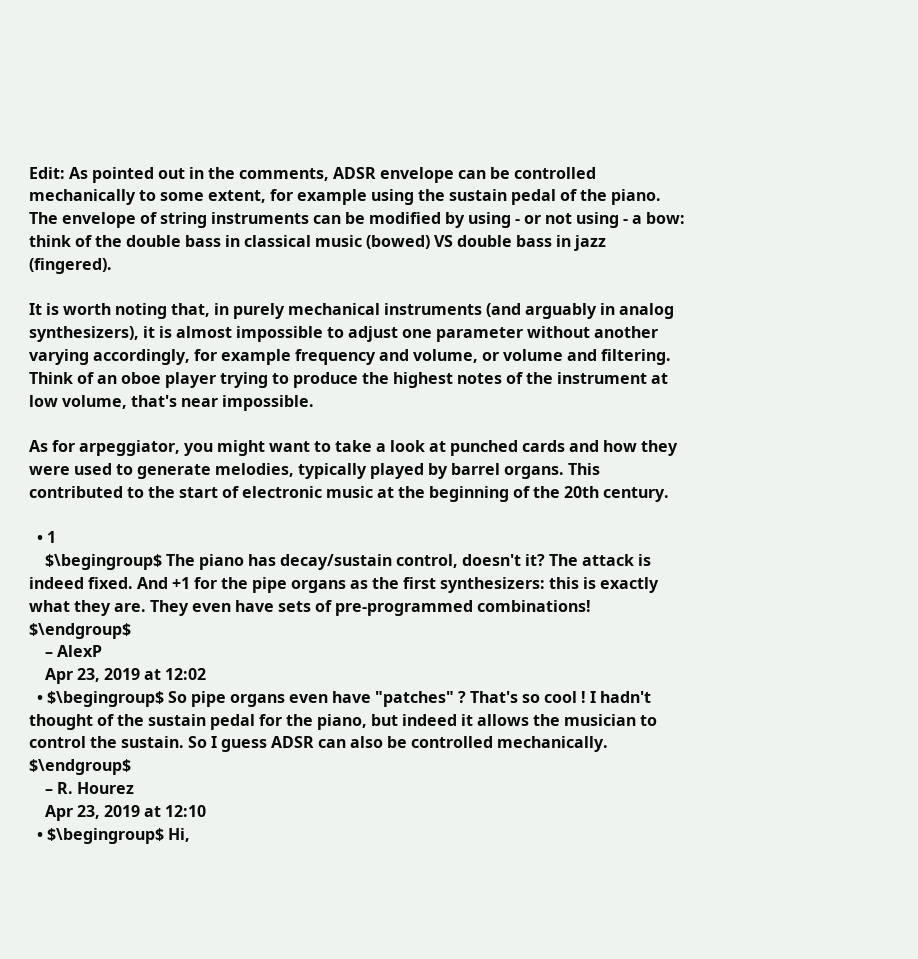Edit: As pointed out in the comments, ADSR envelope can be controlled mechanically to some extent, for example using the sustain pedal of the piano. The envelope of string instruments can be modified by using - or not using - a bow: think of the double bass in classical music (bowed) VS double bass in jazz (fingered).

It is worth noting that, in purely mechanical instruments (and arguably in analog synthesizers), it is almost impossible to adjust one parameter without another varying accordingly, for example frequency and volume, or volume and filtering. Think of an oboe player trying to produce the highest notes of the instrument at low volume, that's near impossible.

As for arpeggiator, you might want to take a look at punched cards and how they were used to generate melodies, typically played by barrel organs. This contributed to the start of electronic music at the beginning of the 20th century.

  • 1
    $\begingroup$ The piano has decay/sustain control, doesn't it? The attack is indeed fixed. And +1 for the pipe organs as the first synthesizers: this is exactly what they are. They even have sets of pre-programmed combinations! $\endgroup$
    – AlexP
    Apr 23, 2019 at 12:02
  • $\begingroup$ So pipe organs even have "patches" ? That's so cool ! I hadn't thought of the sustain pedal for the piano, but indeed it allows the musician to control the sustain. So I guess ADSR can also be controlled mechanically. $\endgroup$
    – R. Hourez
    Apr 23, 2019 at 12:10
  • $\begingroup$ Hi,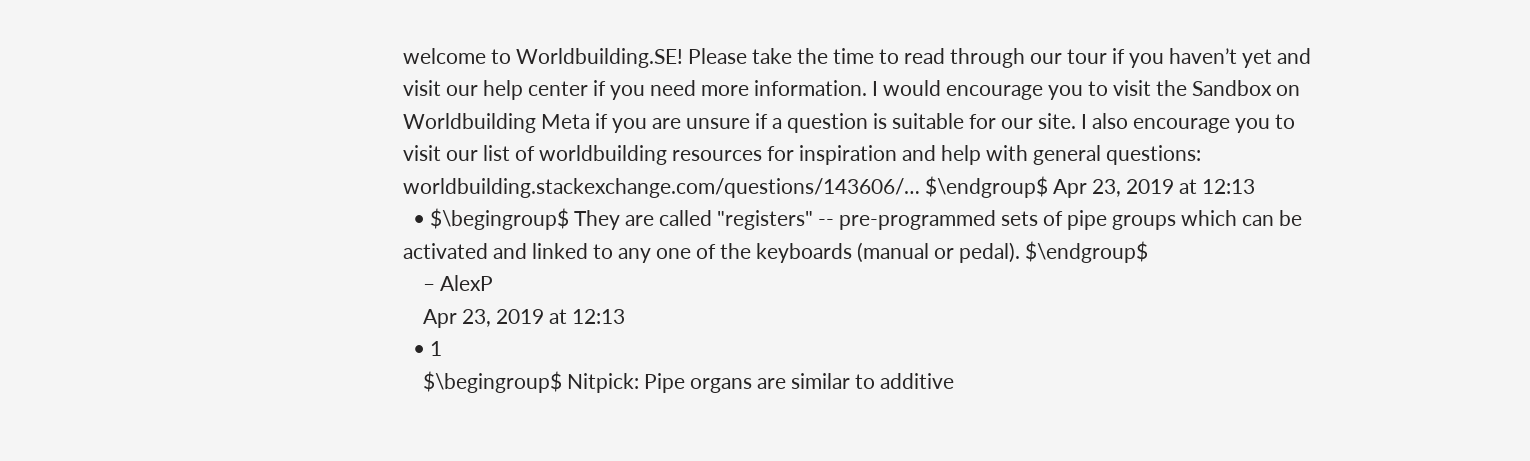welcome to Worldbuilding.SE! Please take the time to read through our tour if you haven’t yet and visit our help center if you need more information. I would encourage you to visit the Sandbox on Worldbuilding Meta if you are unsure if a question is suitable for our site. I also encourage you to visit our list of worldbuilding resources for inspiration and help with general questions: worldbuilding.stackexchange.com/questions/143606/… $\endgroup$ Apr 23, 2019 at 12:13
  • $\begingroup$ They are called "registers" -- pre-programmed sets of pipe groups which can be activated and linked to any one of the keyboards (manual or pedal). $\endgroup$
    – AlexP
    Apr 23, 2019 at 12:13
  • 1
    $\begingroup$ Nitpick: Pipe organs are similar to additive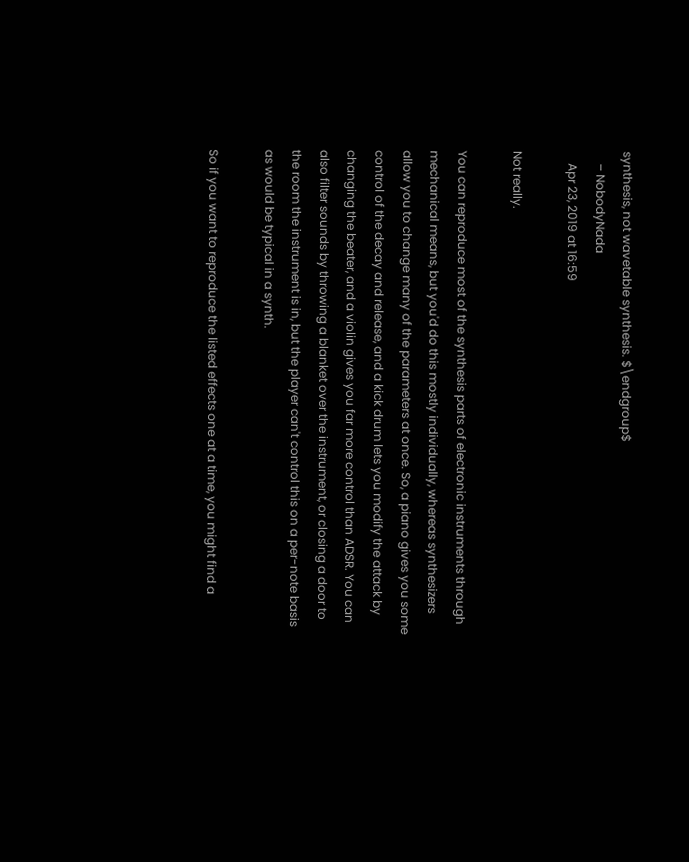synthesis, not wavetable synthesis. $\endgroup$
    – NobodyNada
    Apr 23, 2019 at 16:59

Not really.

You can reproduce most of the synthesis parts of electronic instruments through mechanical means, but you'd do this mostly individually, whereas synthesizers allow you to change many of the parameters at once. So, a piano gives you some control of the decay and release, and a kick drum lets you modify the attack by changing the beater, and a violin gives you far more control than ADSR. You can also filter sounds by throwing a blanket over the instrument, or closing a door to the room the instrument is in, but the player can't control this on a per-note basis as would be typical in a synth.

So if you want to reproduce the listed effects one at a time, you might find a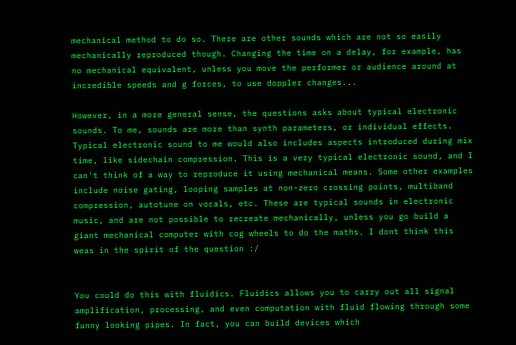mechanical method to do so. There are other sounds which are not so easily mechanically reproduced though. Changing the time on a delay, for example, has no mechanical equivalent, unless you move the performer or audience around at incredible speeds and g forces, to use doppler changes...

However, in a more general sense, the questions asks about typical electronic sounds. To me, sounds are more than synth parameters, or individual effects. Typical electronic sound to me would also includes aspects introduced during mix time, like sidechain compression. This is a very typical electronic sound, and I can't think of a way to reproduce it using mechanical means. Some other examples include noise gating, looping samples at non-zero crossing points, multiband compression, autotune on vocals, etc. These are typical sounds in electronic music, and are not possible to recreate mechanically, unless you go build a giant mechanical computer with cog wheels to do the maths. I dont think this weas in the spirit of the question :/


You could do this with fluidics. Fluidics allows you to carry out all signal amplification, processing, and even computation with fluid flowing through some funny looking pipes. In fact, you can build devices which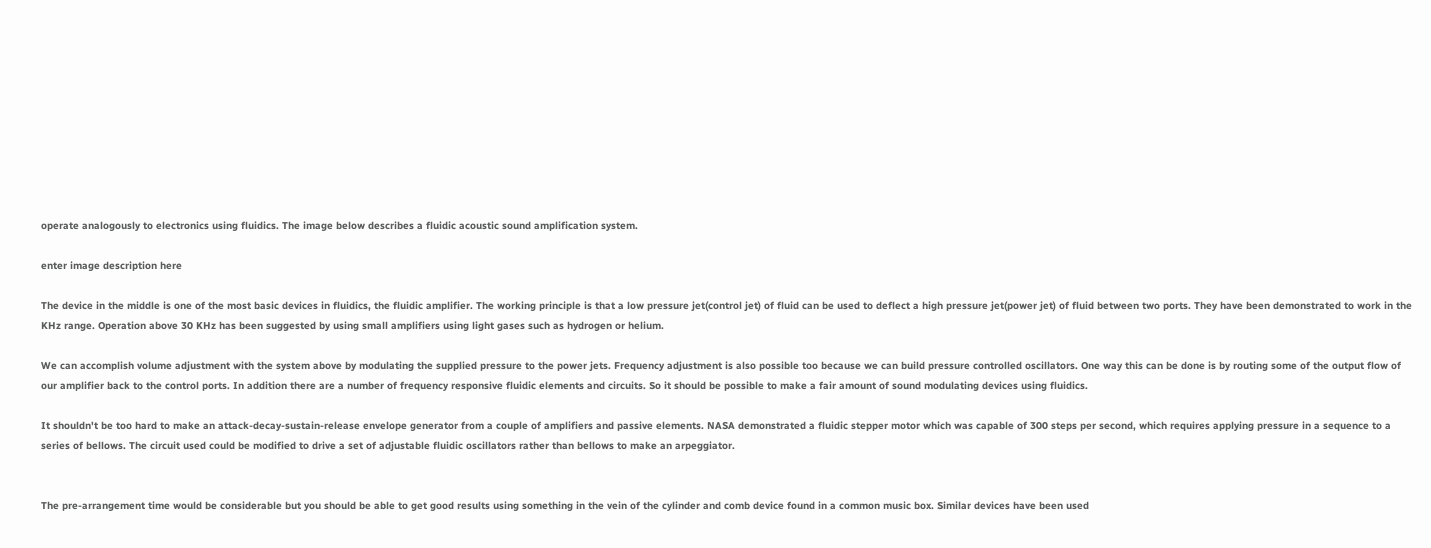operate analogously to electronics using fluidics. The image below describes a fluidic acoustic sound amplification system.

enter image description here

The device in the middle is one of the most basic devices in fluidics, the fluidic amplifier. The working principle is that a low pressure jet(control jet) of fluid can be used to deflect a high pressure jet(power jet) of fluid between two ports. They have been demonstrated to work in the KHz range. Operation above 30 KHz has been suggested by using small amplifiers using light gases such as hydrogen or helium.

We can accomplish volume adjustment with the system above by modulating the supplied pressure to the power jets. Frequency adjustment is also possible too because we can build pressure controlled oscillators. One way this can be done is by routing some of the output flow of our amplifier back to the control ports. In addition there are a number of frequency responsive fluidic elements and circuits. So it should be possible to make a fair amount of sound modulating devices using fluidics.

It shouldn't be too hard to make an attack-decay-sustain-release envelope generator from a couple of amplifiers and passive elements. NASA demonstrated a fluidic stepper motor which was capable of 300 steps per second, which requires applying pressure in a sequence to a series of bellows. The circuit used could be modified to drive a set of adjustable fluidic oscillators rather than bellows to make an arpeggiator.


The pre-arrangement time would be considerable but you should be able to get good results using something in the vein of the cylinder and comb device found in a common music box. Similar devices have been used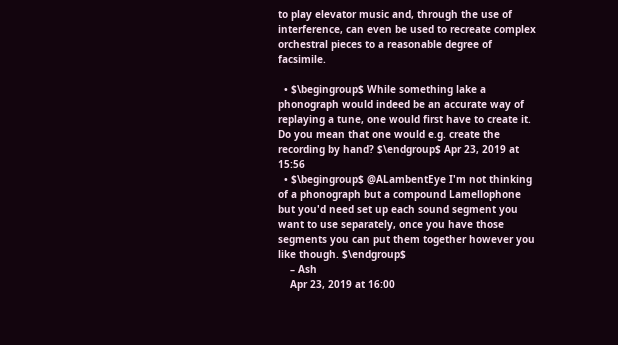to play elevator music and, through the use of interference, can even be used to recreate complex orchestral pieces to a reasonable degree of facsimile.

  • $\begingroup$ While something lake a phonograph would indeed be an accurate way of replaying a tune, one would first have to create it. Do you mean that one would e.g. create the recording by hand? $\endgroup$ Apr 23, 2019 at 15:56
  • $\begingroup$ @ALambentEye I'm not thinking of a phonograph but a compound Lamellophone but you'd need set up each sound segment you want to use separately, once you have those segments you can put them together however you like though. $\endgroup$
    – Ash
    Apr 23, 2019 at 16:00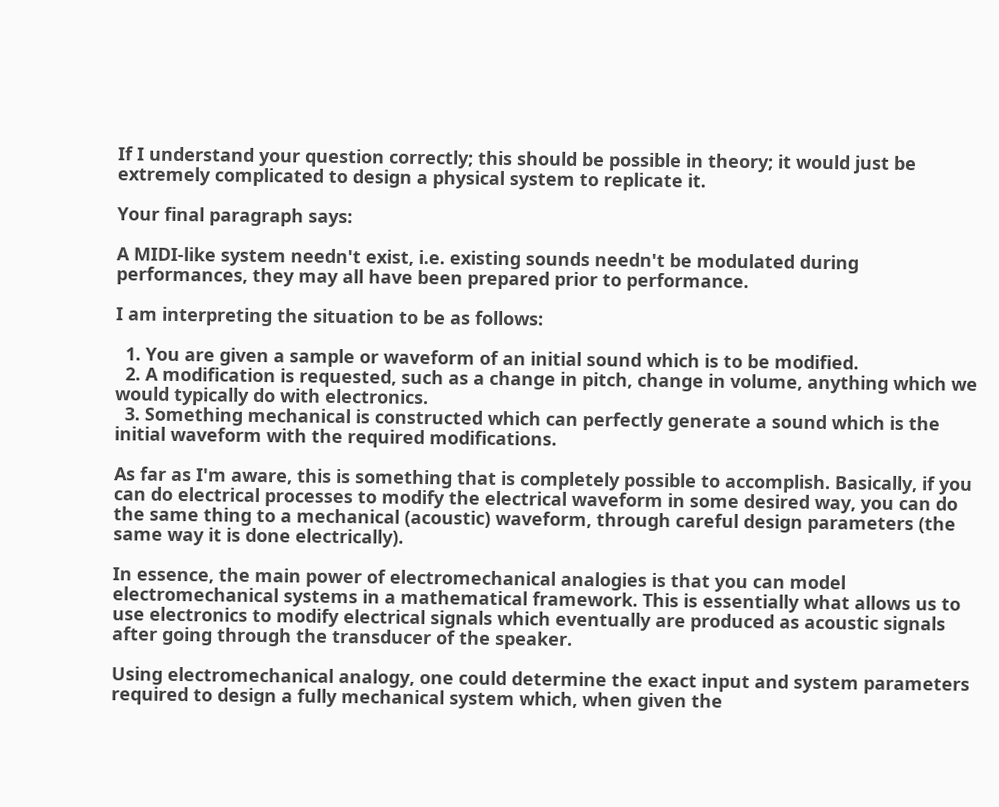If I understand your question correctly; this should be possible in theory; it would just be extremely complicated to design a physical system to replicate it.

Your final paragraph says:

A MIDI-like system needn't exist, i.e. existing sounds needn't be modulated during performances, they may all have been prepared prior to performance.

I am interpreting the situation to be as follows:

  1. You are given a sample or waveform of an initial sound which is to be modified.
  2. A modification is requested, such as a change in pitch, change in volume, anything which we would typically do with electronics.
  3. Something mechanical is constructed which can perfectly generate a sound which is the initial waveform with the required modifications.

As far as I'm aware, this is something that is completely possible to accomplish. Basically, if you can do electrical processes to modify the electrical waveform in some desired way, you can do the same thing to a mechanical (acoustic) waveform, through careful design parameters (the same way it is done electrically).

In essence, the main power of electromechanical analogies is that you can model electromechanical systems in a mathematical framework. This is essentially what allows us to use electronics to modify electrical signals which eventually are produced as acoustic signals after going through the transducer of the speaker.

Using electromechanical analogy, one could determine the exact input and system parameters required to design a fully mechanical system which, when given the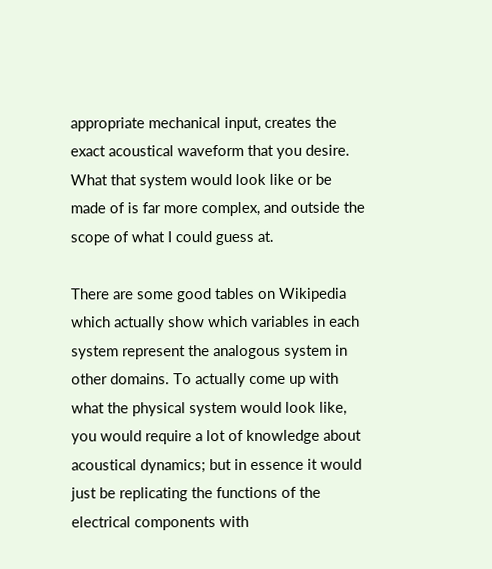appropriate mechanical input, creates the exact acoustical waveform that you desire. What that system would look like or be made of is far more complex, and outside the scope of what I could guess at.

There are some good tables on Wikipedia which actually show which variables in each system represent the analogous system in other domains. To actually come up with what the physical system would look like, you would require a lot of knowledge about acoustical dynamics; but in essence it would just be replicating the functions of the electrical components with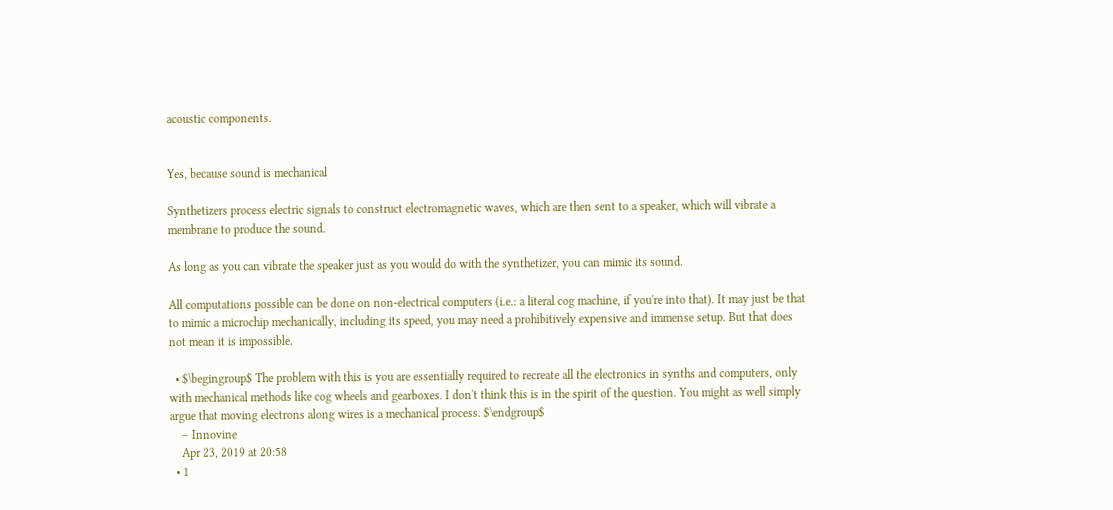acoustic components.


Yes, because sound is mechanical

Synthetizers process electric signals to construct electromagnetic waves, which are then sent to a speaker, which will vibrate a membrane to produce the sound.

As long as you can vibrate the speaker just as you would do with the synthetizer, you can mimic its sound.

All computations possible can be done on non-electrical computers (i.e.: a literal cog machine, if you're into that). It may just be that to mimic a microchip mechanically, including its speed, you may need a prohibitively expensive and immense setup. But that does not mean it is impossible.

  • $\begingroup$ The problem with this is you are essentially required to recreate all the electronics in synths and computers, only with mechanical methods like cog wheels and gearboxes. I don't think this is in the spirit of the question. You might as well simply argue that moving electrons along wires is a mechanical process. $\endgroup$
    – Innovine
    Apr 23, 2019 at 20:58
  • 1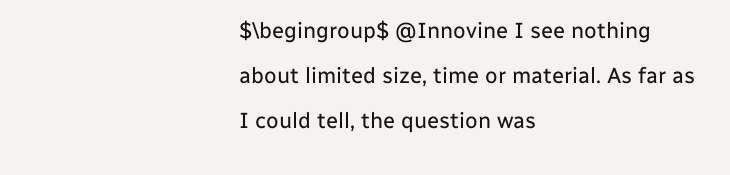$\begingroup$ @Innovine I see nothing about limited size, time or material. As far as I could tell, the question was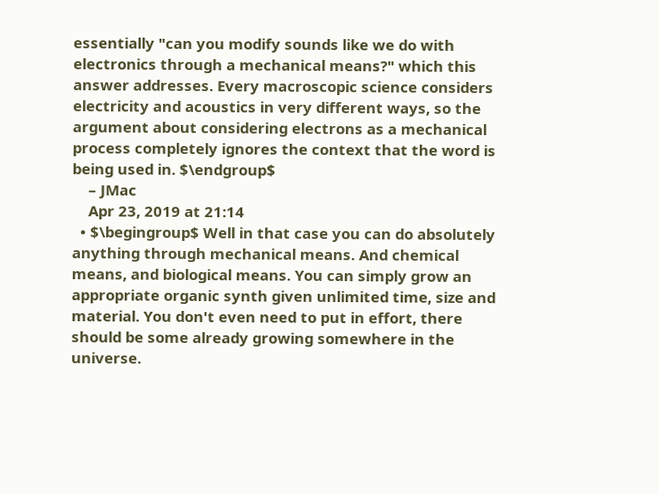essentially "can you modify sounds like we do with electronics through a mechanical means?" which this answer addresses. Every macroscopic science considers electricity and acoustics in very different ways, so the argument about considering electrons as a mechanical process completely ignores the context that the word is being used in. $\endgroup$
    – JMac
    Apr 23, 2019 at 21:14
  • $\begingroup$ Well in that case you can do absolutely anything through mechanical means. And chemical means, and biological means. You can simply grow an appropriate organic synth given unlimited time, size and material. You don't even need to put in effort, there should be some already growing somewhere in the universe.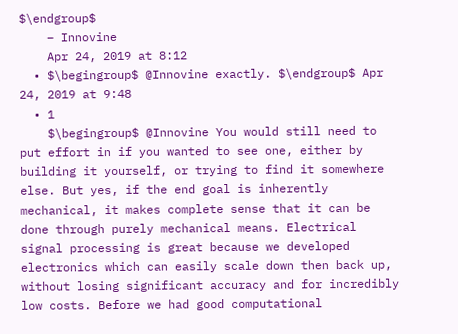$\endgroup$
    – Innovine
    Apr 24, 2019 at 8:12
  • $\begingroup$ @Innovine exactly. $\endgroup$ Apr 24, 2019 at 9:48
  • 1
    $\begingroup$ @Innovine You would still need to put effort in if you wanted to see one, either by building it yourself, or trying to find it somewhere else. But yes, if the end goal is inherently mechanical, it makes complete sense that it can be done through purely mechanical means. Electrical signal processing is great because we developed electronics which can easily scale down then back up, without losing significant accuracy and for incredibly low costs. Before we had good computational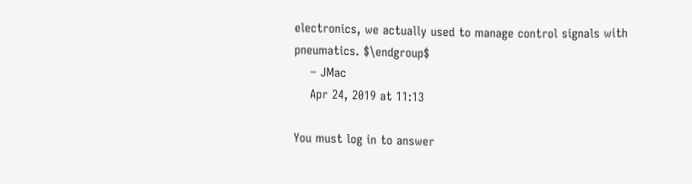electronics, we actually used to manage control signals with pneumatics. $\endgroup$
    – JMac
    Apr 24, 2019 at 11:13

You must log in to answer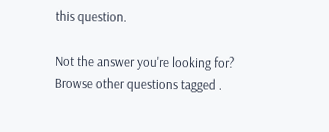this question.

Not the answer you're looking for? Browse other questions tagged .